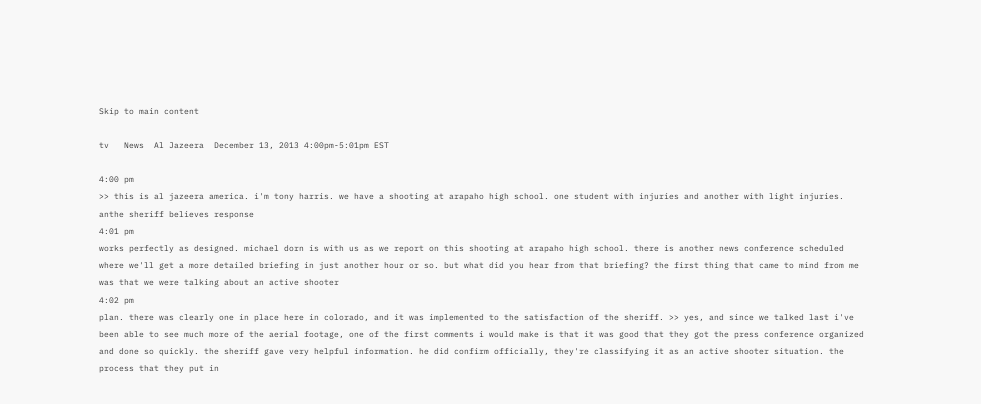Skip to main content

tv   News  Al Jazeera  December 13, 2013 4:00pm-5:01pm EST

4:00 pm
>> this is al jazeera america. i'm tony harris. we have a shooting at arapaho high school. one student with injuries and another with light injuries. anthe sheriff believes response
4:01 pm
works perfectly as designed. michael dorn is with us as we report on this shooting at arapaho high school. there is another news conference scheduled where we'll get a more detailed briefing in just another hour or so. but what did you hear from that briefing? the first thing that came to mind from me was that we were talking about an active shooter
4:02 pm
plan. there was clearly one in place here in colorado, and it was implemented to the satisfaction of the sheriff. >> yes, and since we talked last i've been able to see much more of the aerial footage, one of the first comments i would make is that it was good that they got the press conference organized and done so quickly. the sheriff gave very helpful information. he did confirm officially, they're classifying it as an active shooter situation. the process that they put in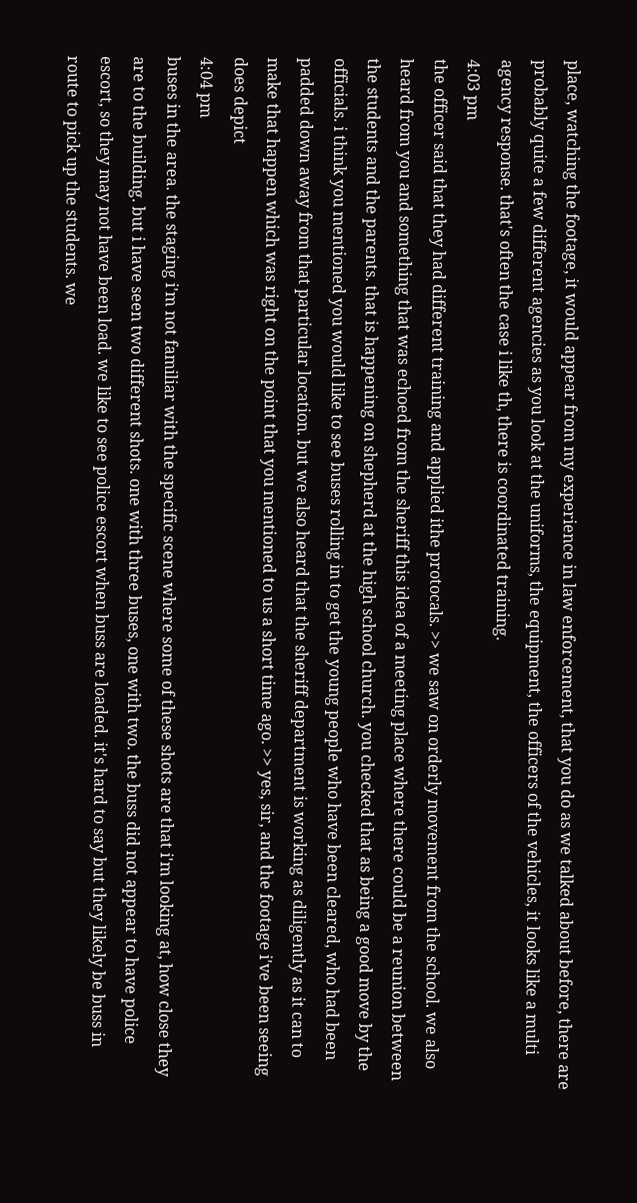place, watching the footage, it would appear from my experience in law enforcement, that you do as we talked about before, there are probably quite a few different agencies as you look at the uniforms, the equipment, the officers of the vehicles, it looks like a multi agency response. that's often the case i like th, there is coordinated training.
4:03 pm
the officer said that they had different training and applied ithe protocals. >> we saw on orderly movement from the school. we also heard from you and something that was echoed from the sheriff this idea of a meeting place where there could be a reunion between the students and the parents. that is happening on shepherd at the high school church. you checked that as being a good move by the officials. i think you mentioned you would like to see buses rolling in to get the young people who have been cleared, who had been padded down away from that particular location. but we also heard that the sheriff department is working as diligently as it can to make that happen which was right on the point that you mentioned to us a short time ago. >> yes, sir, and the footage i've been seeing does depict
4:04 pm
buses in the area. the staging i'm not familiar with the specific scene where some of these shots are that i'm looking at, how close they are to the building. but i have seen two different shots. one with three buses, one with two. the buss did not appear to have police escort, so they may not have been load. we like to see police escort when buss are loaded. it's hard to say but they likely be buss in route to pick up the students. we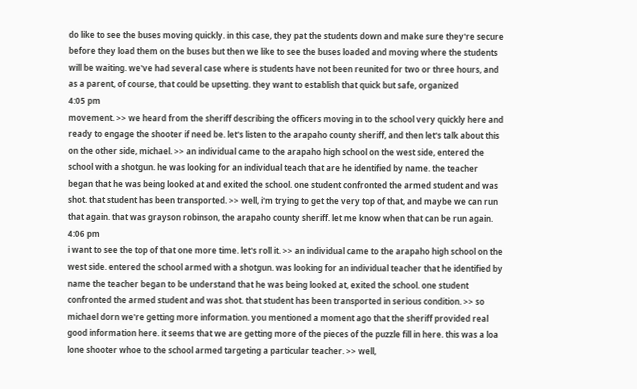do like to see the buses moving quickly. in this case, they pat the students down and make sure they're secure before they load them on the buses but then we like to see the buses loaded and moving where the students will be waiting. we've had several case where is students have not been reunited for two or three hours, and as a parent, of course, that could be upsetting. they want to establish that quick but safe, organized
4:05 pm
movement. >> we heard from the sheriff describing the officers moving in to the school very quickly here and ready to engage the shooter if need be. let's listen to the arapaho county sheriff, and then let's talk about this on the other side, michael. >> an individual came to the arapaho high school on the west side, entered the school with a shotgun. he was looking for an individual teach that are he identified by name. the teacher began that he was being looked at and exited the school. one student confronted the armed student and was shot. that student has been transported. >> well, i'm trying to get the very top of that, and maybe we can run that again. that was grayson robinson, the arapaho county sheriff. let me know when that can be run again.
4:06 pm
i want to see the top of that one more time. let's roll it. >> an individual came to the arapaho high school on the west side. entered the school armed with a shotgun. was looking for an individual teacher that he identified by name the teacher began to be understand that he was being looked at, exited the school. one student confronted the armed student and was shot. that student has been transported in serious condition. >> so michael dorn we're getting more information. you mentioned a moment ago that the sheriff provided real good information here. it seems that we are getting more of the pieces of the puzzle fill in here. this was a loa lone shooter whoe to the school armed targeting a particular teacher. >> well,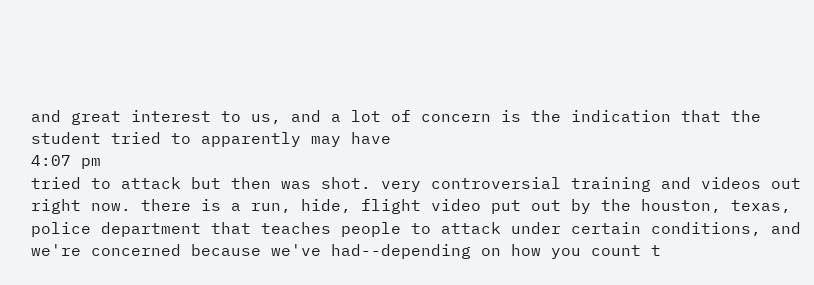and great interest to us, and a lot of concern is the indication that the student tried to apparently may have
4:07 pm
tried to attack but then was shot. very controversial training and videos out right now. there is a run, hide, flight video put out by the houston, texas, police department that teaches people to attack under certain conditions, and we're concerned because we've had--depending on how you count t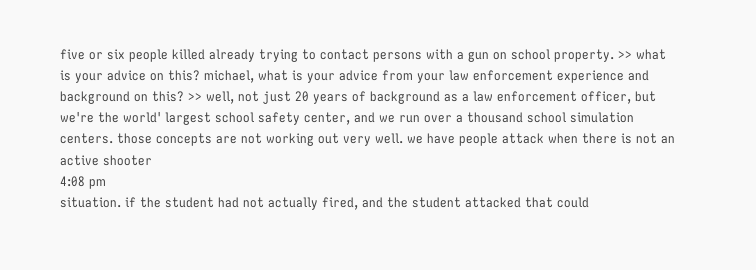five or six people killed already trying to contact persons with a gun on school property. >> what is your advice on this? michael, what is your advice from your law enforcement experience and background on this? >> well, not just 20 years of background as a law enforcement officer, but we're the world' largest school safety center, and we run over a thousand school simulation centers. those concepts are not working out very well. we have people attack when there is not an active shooter
4:08 pm
situation. if the student had not actually fired, and the student attacked that could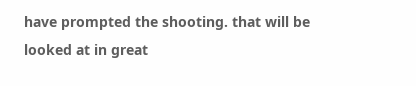have prompted the shooting. that will be looked at in great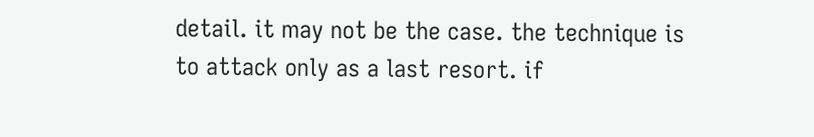detail. it may not be the case. the technique is to attack only as a last resort. if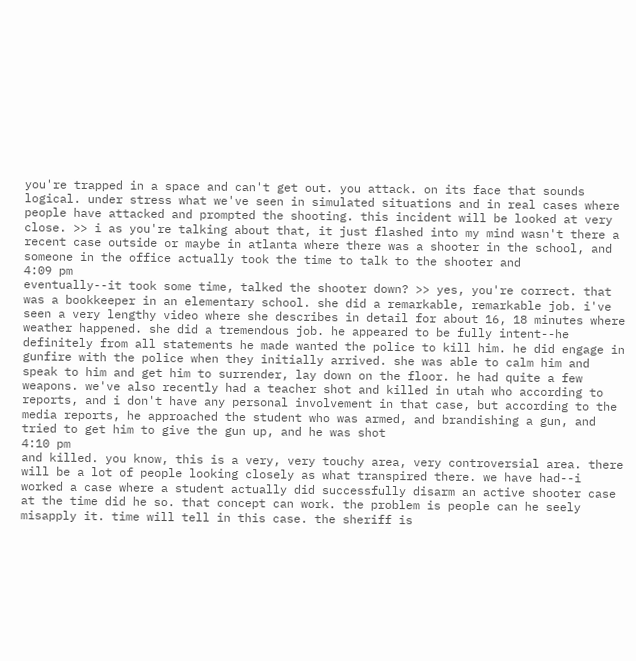you're trapped in a space and can't get out. you attack. on its face that sounds logical. under stress what we've seen in simulated situations and in real cases where people have attacked and prompted the shooting. this incident will be looked at very close. >> i as you're talking about that, it just flashed into my mind wasn't there a recent case outside or maybe in atlanta where there was a shooter in the school, and someone in the office actually took the time to talk to the shooter and
4:09 pm
eventually--it took some time, talked the shooter down? >> yes, you're correct. that was a bookkeeper in an elementary school. she did a remarkable, remarkable job. i've seen a very lengthy video where she describes in detail for about 16, 18 minutes where weather happened. she did a tremendous job. he appeared to be fully intent--he definitely from all statements he made wanted the police to kill him. he did engage in gunfire with the police when they initially arrived. she was able to calm him and speak to him and get him to surrender, lay down on the floor. he had quite a few weapons. we've also recently had a teacher shot and killed in utah who according to reports, and i don't have any personal involvement in that case, but according to the media reports, he approached the student who was armed, and brandishing a gun, and tried to get him to give the gun up, and he was shot
4:10 pm
and killed. you know, this is a very, very touchy area, very controversial area. there will be a lot of people looking closely as what transpired there. we have had--i worked a case where a student actually did successfully disarm an active shooter case at the time did he so. that concept can work. the problem is people can he seely misapply it. time will tell in this case. the sheriff is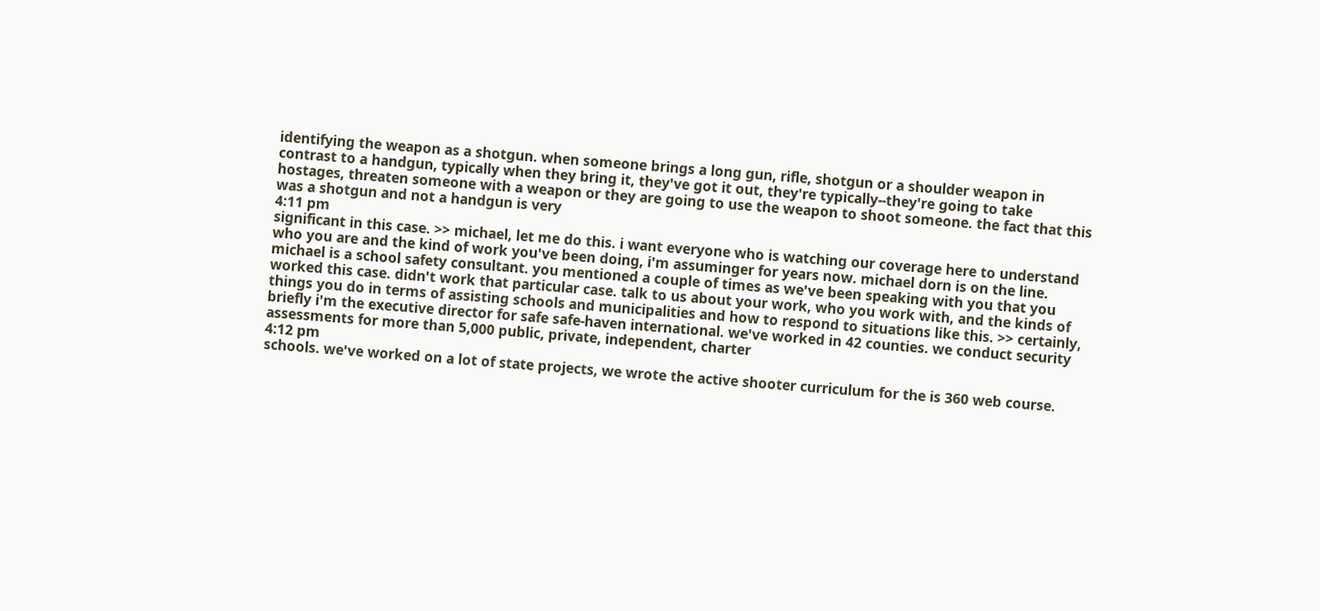identifying the weapon as a shotgun. when someone brings a long gun, rifle, shotgun or a shoulder weapon in contrast to a handgun, typically when they bring it, they've got it out, they're typically--they're going to take hostages, threaten someone with a weapon or they are going to use the weapon to shoot someone. the fact that this was a shotgun and not a handgun is very
4:11 pm
significant in this case. >> michael, let me do this. i want everyone who is watching our coverage here to understand who you are and the kind of work you've been doing, i'm assuminger for years now. michael dorn is on the line. michael is a school safety consultant. you mentioned a couple of times as we've been speaking with you that you worked this case. didn't work that particular case. talk to us about your work, who you work with, and the kinds of things you do in terms of assisting schools and municipalities and how to respond to situations like this. >> certainly, briefly i'm the executive director for safe safe-haven international. we've worked in 42 counties. we conduct security assessments for more than 5,000 public, private, independent, charter
4:12 pm
schools. we've worked on a lot of state projects, we wrote the active shooter curriculum for the is 360 web course.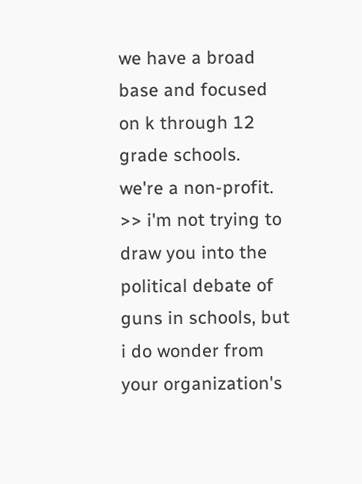we have a broad base and focused on k through 12 grade schools. we're a non-profit. >> i'm not trying to draw you into the political debate of guns in schools, but i do wonder from your organization's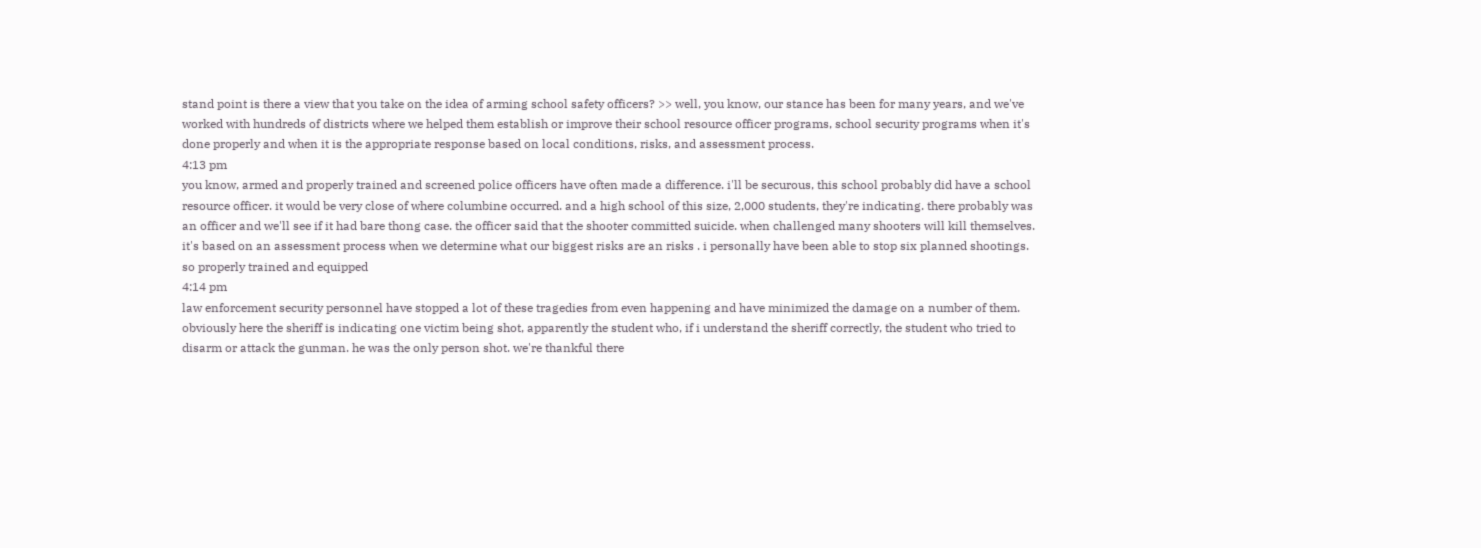stand point is there a view that you take on the idea of arming school safety officers? >> well, you know, our stance has been for many years, and we've worked with hundreds of districts where we helped them establish or improve their school resource officer programs, school security programs when it's done properly and when it is the appropriate response based on local conditions, risks, and assessment process.
4:13 pm
you know, armed and properly trained and screened police officers have often made a difference. i'll be securous, this school probably did have a school resource officer. it would be very close of where columbine occurred. and a high school of this size, 2,000 students, they're indicating. there probably was an officer and we'll see if it had bare thong case. the officer said that the shooter committed suicide. when challenged many shooters will kill themselves. it's based on an assessment process when we determine what our biggest risks are an risks . i personally have been able to stop six planned shootings. so properly trained and equipped
4:14 pm
law enforcement security personnel have stopped a lot of these tragedies from even happening and have minimized the damage on a number of them. obviously here the sheriff is indicating one victim being shot, apparently the student who, if i understand the sheriff correctly, the student who tried to disarm or attack the gunman. he was the only person shot. we're thankful there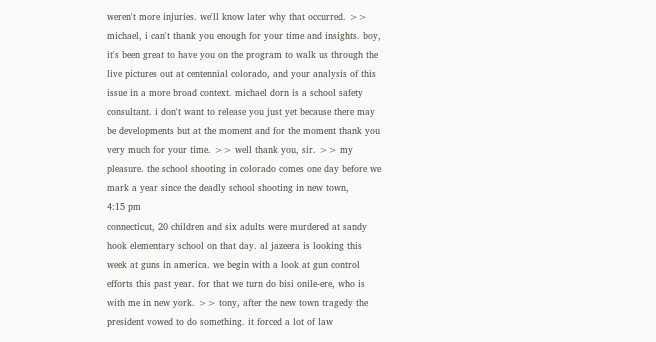weren't more injuries. we'll know later why that occurred. >> michael, i can't thank you enough for your time and insights. boy, it's been great to have you on the program to walk us through the live pictures out at centennial colorado, and your analysis of this issue in a more broad context. michael dorn is a school safety consultant. i don't want to release you just yet because there may be developments but at the moment and for the moment thank you very much for your time. >> well thank you, sir. >> my pleasure. the school shooting in colorado comes one day before we mark a year since the deadly school shooting in new town,
4:15 pm
connecticut, 20 children and six adults were murdered at sandy hook elementary school on that day. al jazeera is looking this week at guns in america. we begin with a look at gun control efforts this past year. for that we turn do bisi onile-ere, who is with me in new york. >> tony, after the new town tragedy the president vowed to do something. it forced a lot of law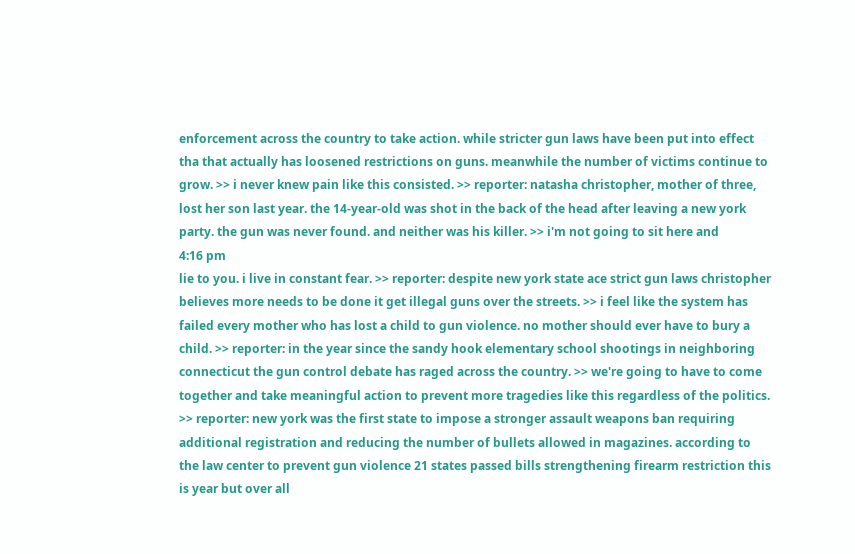enforcement across the country to take action. while stricter gun laws have been put into effect tha that actually has loosened restrictions on guns. meanwhile the number of victims continue to grow. >> i never knew pain like this consisted. >> reporter: natasha christopher, mother of three, lost her son last year. the 14-year-old was shot in the back of the head after leaving a new york party. the gun was never found. and neither was his killer. >> i'm not going to sit here and
4:16 pm
lie to you. i live in constant fear. >> reporter: despite new york state ace strict gun laws christopher believes more needs to be done it get illegal guns over the streets. >> i feel like the system has failed every mother who has lost a child to gun violence. no mother should ever have to bury a child. >> reporter: in the year since the sandy hook elementary school shootings in neighboring connecticut the gun control debate has raged across the country. >> we're going to have to come together and take meaningful action to prevent more tragedies like this regardless of the politics. >> reporter: new york was the first state to impose a stronger assault weapons ban requiring additional registration and reducing the number of bullets allowed in magazines. according to the law center to prevent gun violence 21 states passed bills strengthening firearm restriction this is year but over all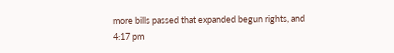more bills passed that expanded begun rights, and
4:17 pm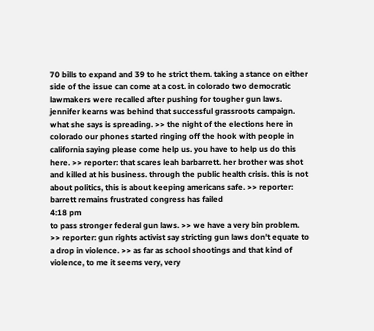70 bills to expand and 39 to he strict them. taking a stance on either side of the issue can come at a cost. in colorado two democratic lawmakers were recalled after pushing for tougher gun laws. jennifer kearns was behind that successful grassroots campaign. what she says is spreading. >> the night of the elections here in colorado our phones started ringing off the hook with people in california saying please come help us. you have to help us do this here. >> reporter: that scares leah barbarrett. her brother was shot and killed at his business. through the public health crisis. this is not about politics, this is about keeping americans safe. >> reporter: barrett remains frustrated congress has failed
4:18 pm
to pass stronger federal gun laws. >> we have a very bin problem. >> reporter: gun rights activist say stricting gun laws don't equate to a drop in violence. >> as far as school shootings and that kind of violence, to me it seems very, very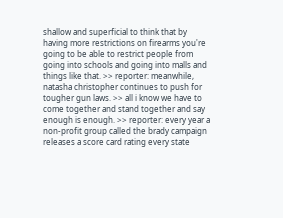shallow and superficial to think that by having more restrictions on firearms you're going to be able to restrict people from going into schools and going into malls and things like that. >> reporter: meanwhile, natasha christopher continues to push for tougher gun laws. >> all i know we have to come together and stand together and say enough is enough. >> reporter: every year a non-profit group called the brady campaign releases a score card rating every state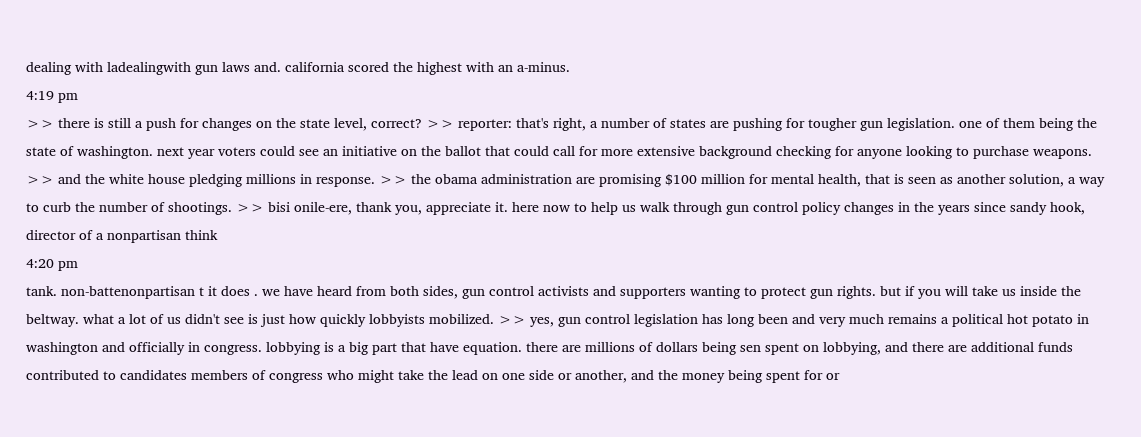dealing with ladealingwith gun laws and. california scored the highest with an a-minus.
4:19 pm
>> there is still a push for changes on the state level, correct? >> reporter: that's right, a number of states are pushing for tougher gun legislation. one of them being the state of washington. next year voters could see an initiative on the ballot that could call for more extensive background checking for anyone looking to purchase weapons. >> and the white house pledging millions in response. >> the obama administration are promising $100 million for mental health, that is seen as another solution, a way to curb the number of shootings. >> bisi onile-ere, thank you, appreciate it. here now to help us walk through gun control policy changes in the years since sandy hook, director of a nonpartisan think
4:20 pm
tank. non-battenonpartisan t it does . we have heard from both sides, gun control activists and supporters wanting to protect gun rights. but if you will take us inside the beltway. what a lot of us didn't see is just how quickly lobbyists mobilized. >> yes, gun control legislation has long been and very much remains a political hot potato in washington and officially in congress. lobbying is a big part that have equation. there are millions of dollars being sen spent on lobbying, and there are additional funds contributed to candidates members of congress who might take the lead on one side or another, and the money being spent for or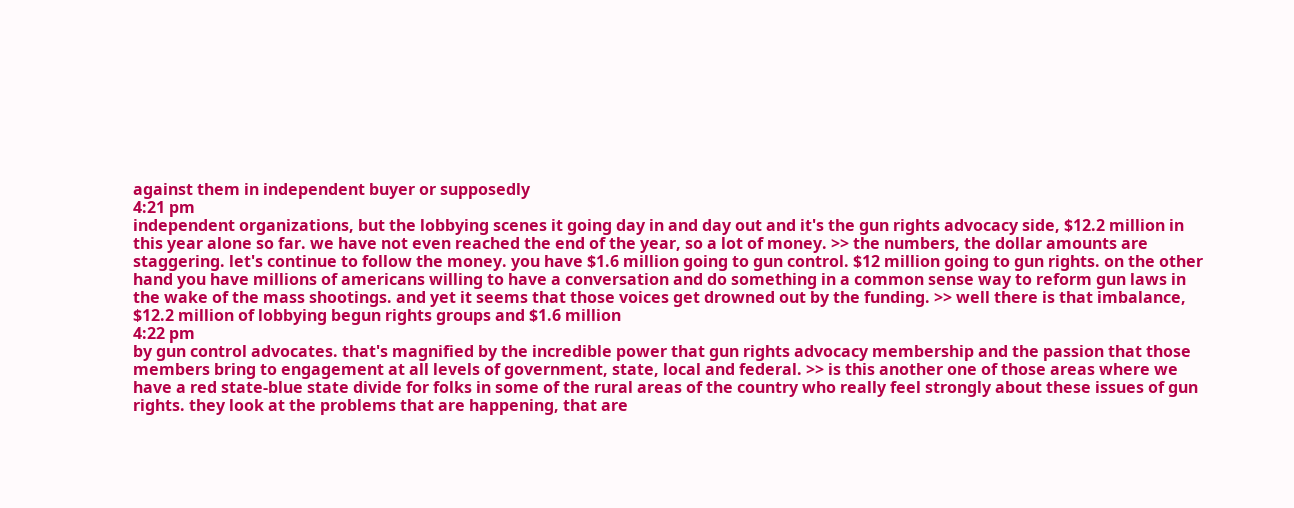against them in independent buyer or supposedly
4:21 pm
independent organizations, but the lobbying scenes it going day in and day out and it's the gun rights advocacy side, $12.2 million in this year alone so far. we have not even reached the end of the year, so a lot of money. >> the numbers, the dollar amounts are staggering. let's continue to follow the money. you have $1.6 million going to gun control. $12 million going to gun rights. on the other hand you have millions of americans willing to have a conversation and do something in a common sense way to reform gun laws in the wake of the mass shootings. and yet it seems that those voices get drowned out by the funding. >> well there is that imbalance, $12.2 million of lobbying begun rights groups and $1.6 million
4:22 pm
by gun control advocates. that's magnified by the incredible power that gun rights advocacy membership and the passion that those members bring to engagement at all levels of government, state, local and federal. >> is this another one of those areas where we have a red state-blue state divide for folks in some of the rural areas of the country who really feel strongly about these issues of gun rights. they look at the problems that are happening, that are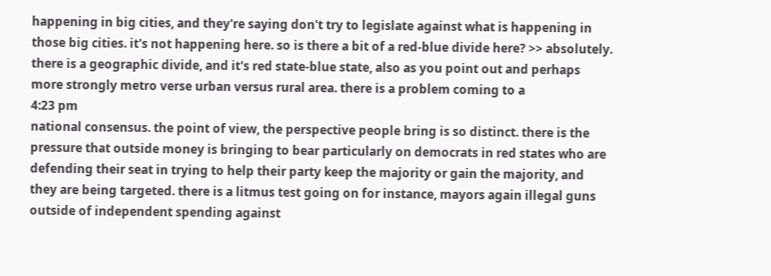happening in big cities, and they're saying don't try to legislate against what is happening in those big cities. it's not happening here. so is there a bit of a red-blue divide here? >> absolutely. there is a geographic divide, and it's red state-blue state, also as you point out and perhaps more strongly metro verse urban versus rural area. there is a problem coming to a
4:23 pm
national consensus. the point of view, the perspective people bring is so distinct. there is the pressure that outside money is bringing to bear particularly on democrats in red states who are defending their seat in trying to help their party keep the majority or gain the majority, and they are being targeted. there is a litmus test going on for instance, mayors again illegal guns outside of independent spending against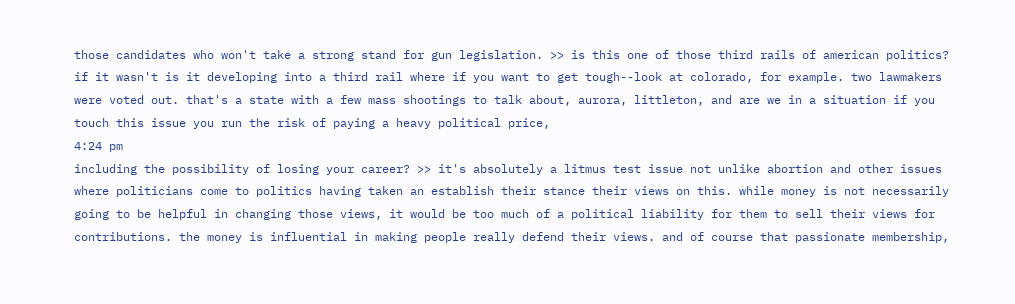those candidates who won't take a strong stand for gun legislation. >> is this one of those third rails of american politics? if it wasn't is it developing into a third rail where if you want to get tough--look at colorado, for example. two lawmakers were voted out. that's a state with a few mass shootings to talk about, aurora, littleton, and are we in a situation if you touch this issue you run the risk of paying a heavy political price,
4:24 pm
including the possibility of losing your career? >> it's absolutely a litmus test issue not unlike abortion and other issues where politicians come to politics having taken an establish their stance their views on this. while money is not necessarily going to be helpful in changing those views, it would be too much of a political liability for them to sell their views for contributions. the money is influential in making people really defend their views. and of course that passionate membership,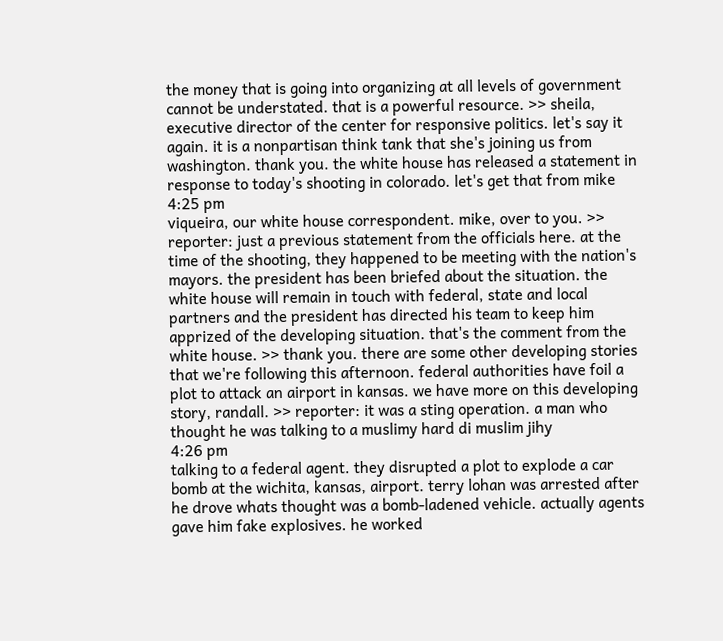the money that is going into organizing at all levels of government cannot be understated. that is a powerful resource. >> sheila, executive director of the center for responsive politics. let's say it again. it is a nonpartisan think tank that she's joining us from washington. thank you. the white house has released a statement in response to today's shooting in colorado. let's get that from mike
4:25 pm
viqueira, our white house correspondent. mike, over to you. >> reporter: just a previous statement from the officials here. at the time of the shooting, they happened to be meeting with the nation's mayors. the president has been briefed about the situation. the white house will remain in touch with federal, state and local partners and the president has directed his team to keep him apprized of the developing situation. that's the comment from the white house. >> thank you. there are some other developing stories that we're following this afternoon. federal authorities have foil a plot to attack an airport in kansas. we have more on this developing story, randall. >> reporter: it was a sting operation. a man who thought he was talking to a muslimy hard di muslim jihy
4:26 pm
talking to a federal agent. they disrupted a plot to explode a car bomb at the wichita, kansas, airport. terry lohan was arrested after he drove whats thought was a bomb-ladened vehicle. actually agents gave him fake explosives. he worked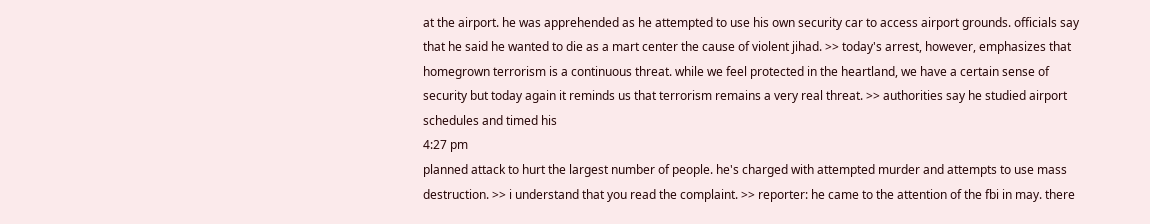at the airport. he was apprehended as he attempted to use his own security car to access airport grounds. officials say that he said he wanted to die as a mart center the cause of violent jihad. >> today's arrest, however, emphasizes that homegrown terrorism is a continuous threat. while we feel protected in the heartland, we have a certain sense of security but today again it reminds us that terrorism remains a very real threat. >> authorities say he studied airport schedules and timed his
4:27 pm
planned attack to hurt the largest number of people. he's charged with attempted murder and attempts to use mass destruction. >> i understand that you read the complaint. >> reporter: he came to the attention of the fbi in may. there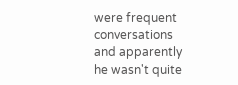were frequent conversations and apparently he wasn't quite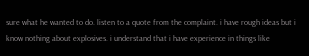sure what he wanted to do. listen to a quote from the complaint. i have rough ideas but i know nothing about explosives. i understand that i have experience in things like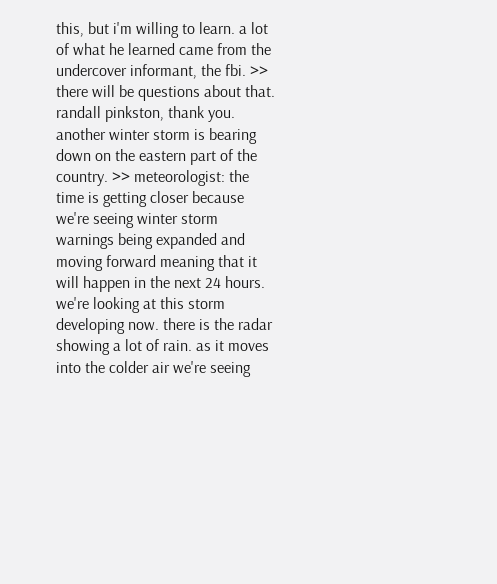this, but i'm willing to learn. a lot of what he learned came from the undercover informant, the fbi. >> there will be questions about that. randall pinkston, thank you. another winter storm is bearing down on the eastern part of the country. >> meteorologist: the time is getting closer because we're seeing winter storm warnings being expanded and moving forward meaning that it will happen in the next 24 hours. we're looking at this storm developing now. there is the radar showing a lot of rain. as it moves into the colder air we're seeing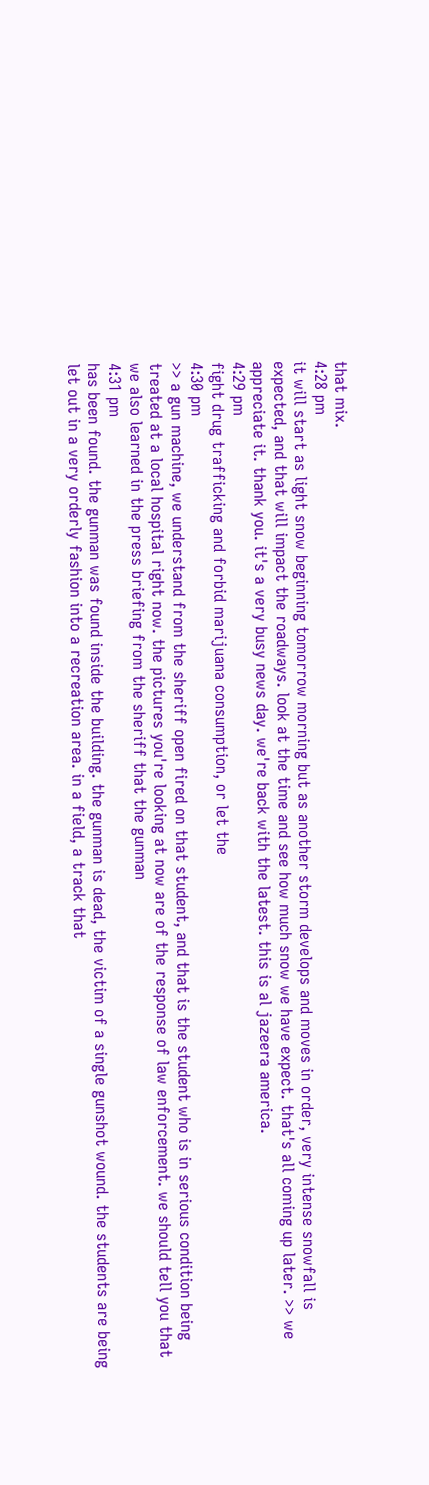that mix.
4:28 pm
it will start as light snow beginning tomorrow morning but as another storm develops and moves in order, very intense snowfall is expected, and that will impact the roadways. look at the time and see how much snow we have expect. that's all coming up later. >> we appreciate it. thank you. it's a very busy news day. we're back with the latest. this is al jazeera america.
4:29 pm
fight drug trafficking and forbid marijuana consumption, or let the
4:30 pm
>> a gun machine, we understand from the sheriff open fired on that student, and that is the student who is in serious condition being treated at a local hospital right now. the pictures you're looking at now are of the response of law enforcement. we should tell you that we also learned in the press briefing from the sheriff that the gunman
4:31 pm
has been found. the gunman was found inside the building. the gunman is dead, the victim of a single gunshot wound. the students are being let out in a very orderly fashion into a recreation area. in a field, a track that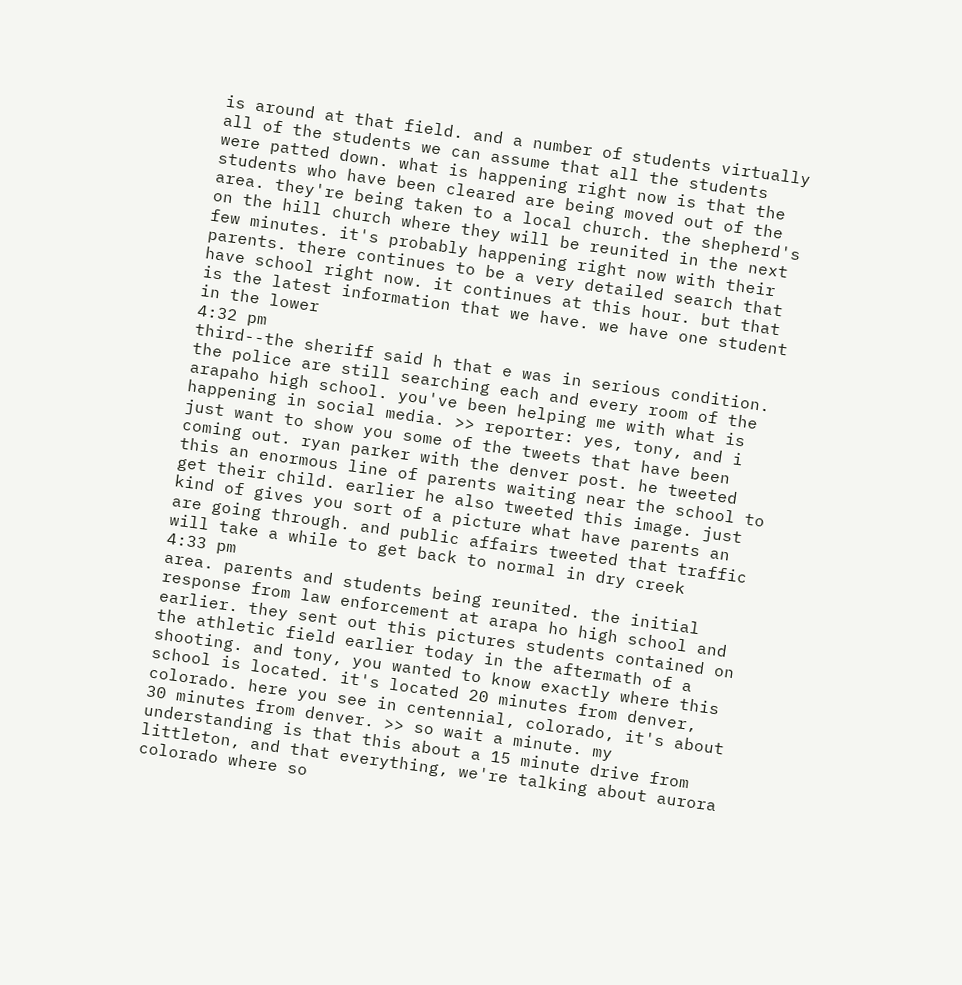is around at that field. and a number of students virtually all of the students we can assume that all the students were patted down. what is happening right now is that the students who have been cleared are being moved out of the area. they're being taken to a local church. the shepherd's on the hill church where they will be reunited in the next few minutes. it's probably happening right now with their parents. there continues to be a very detailed search that have school right now. it continues at this hour. but that is the latest information that we have. we have one student in the lower
4:32 pm
third--the sheriff said h that e was in serious condition. the police are still searching each and every room of the arapaho high school. you've been helping me with what is happening in social media. >> reporter: yes, tony, and i just want to show you some of the tweets that have been coming out. ryan parker with the denver post. he tweeted this an enormous line of parents waiting near the school to get their child. earlier he also tweeted this image. just kind of gives you sort of a picture what have parents an are going through. and public affairs tweeted that traffic will take a while to get back to normal in dry creek
4:33 pm
area. parents and students being reunited. the initial response from law enforcement at arapa ho high school and earlier. they sent out this pictures students contained on the athletic field earlier today in the aftermath of a shooting. and tony, you wanted to know exactly where this school is located. it's located 20 minutes from denver, colorado. here you see in centennial, colorado, it's about 30 minutes from denver. >> so wait a minute. my understanding is that this about a 15 minute drive from littleton, and that everything, we're talking about aurora colorado where so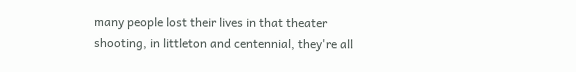many people lost their lives in that theater shooting, in littleton and centennial, they're all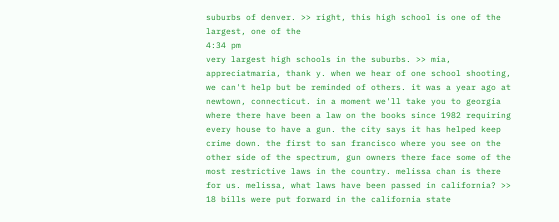suburbs of denver. >> right, this high school is one of the largest, one of the
4:34 pm
very largest high schools in the suburbs. >> mia, appreciatmaria, thank y. when we hear of one school shooting, we can't help but be reminded of others. it was a year ago at newtown, connecticut. in a moment we'll take you to georgia where there have been a law on the books since 1982 requiring every house to have a gun. the city says it has helped keep crime down. the first to san francisco where you see on the other side of the spectrum, gun owners there face some of the most restrictive laws in the country. melissa chan is there for us. melissa, what laws have been passed in california? >> 18 bills were put forward in the california state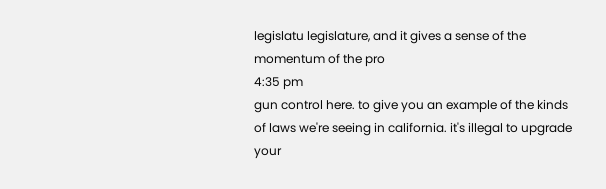legislatu legislature, and it gives a sense of the momentum of the pro
4:35 pm
gun control here. to give you an example of the kinds of laws we're seeing in california. it's illegal to upgrade your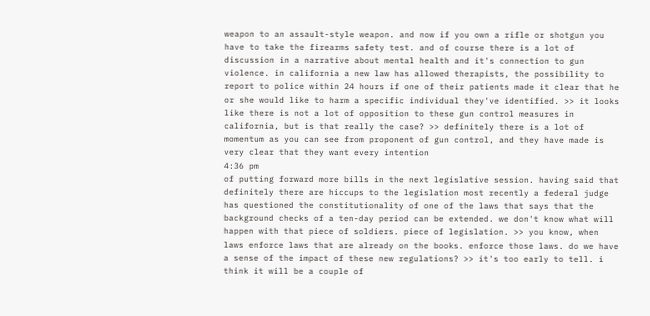weapon to an assault-style weapon. and now if you own a rifle or shotgun you have to take the firearms safety test. and of course there is a lot of discussion in a narrative about mental health and it's connection to gun violence. in california a new law has allowed therapists, the possibility to report to police within 24 hours if one of their patients made it clear that he or she would like to harm a specific individual they've identified. >> it looks like there is not a lot of opposition to these gun control measures in california, but is that really the case? >> definitely there is a lot of momentum as you can see from proponent of gun control, and they have made is very clear that they want every intention
4:36 pm
of putting forward more bills in the next legislative session. having said that definitely there are hiccups to the legislation most recently a federal judge has questioned the constitutionality of one of the laws that says that the background checks of a ten-day period can be extended. we don't know what will happen with that piece of soldiers. piece of legislation. >> you know, when laws enforce laws that are already on the books. enforce those laws. do we have a sense of the impact of these new regulations? >> it's too early to tell. i think it will be a couple of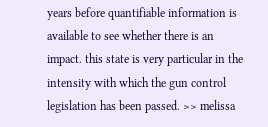years before quantifiable information is available to see whether there is an impact. this state is very particular in the intensity with which the gun control legislation has been passed. >> melissa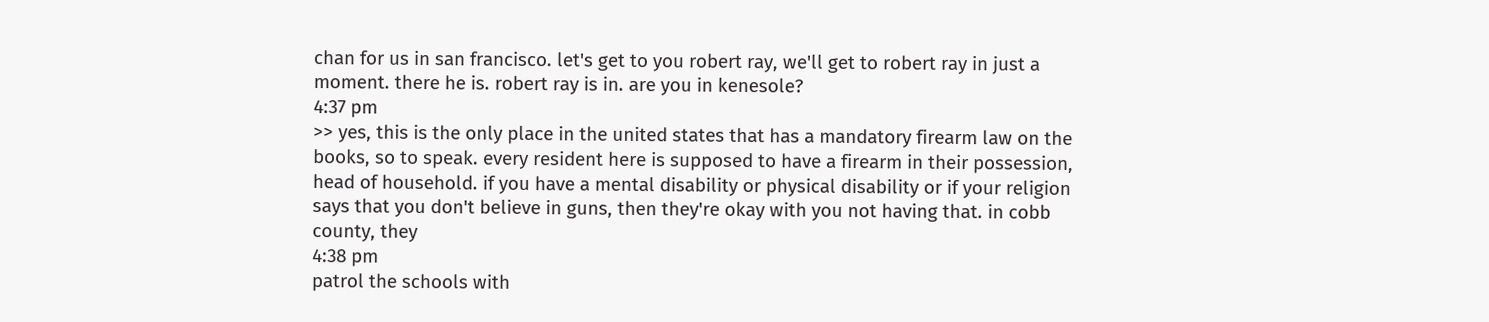chan for us in san francisco. let's get to you robert ray, we'll get to robert ray in just a moment. there he is. robert ray is in. are you in kenesole?
4:37 pm
>> yes, this is the only place in the united states that has a mandatory firearm law on the books, so to speak. every resident here is supposed to have a firearm in their possession, head of household. if you have a mental disability or physical disability or if your religion says that you don't believe in guns, then they're okay with you not having that. in cobb county, they
4:38 pm
patrol the schools with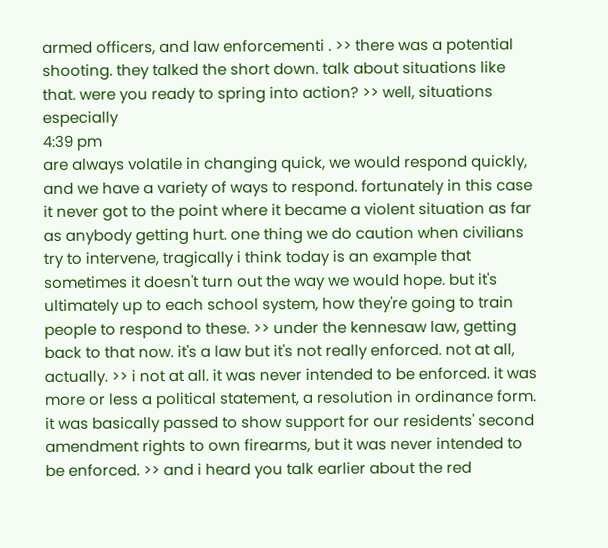armed officers, and law enforcementi . >> there was a potential shooting. they talked the short down. talk about situations like that. were you ready to spring into action? >> well, situations especially
4:39 pm
are always volatile in changing quick, we would respond quickly, and we have a variety of ways to respond. fortunately in this case it never got to the point where it became a violent situation as far as anybody getting hurt. one thing we do caution when civilians try to intervene, tragically i think today is an example that sometimes it doesn't turn out the way we would hope. but it's ultimately up to each school system, how they're going to train people to respond to these. >> under the kennesaw law, getting back to that now. it's a law but it's not really enforced. not at all, actually. >> i not at all. it was never intended to be enforced. it was more or less a political statement, a resolution in ordinance form. it was basically passed to show support for our residents' second amendment rights to own firearms, but it was never intended to be enforced. >> and i heard you talk earlier about the red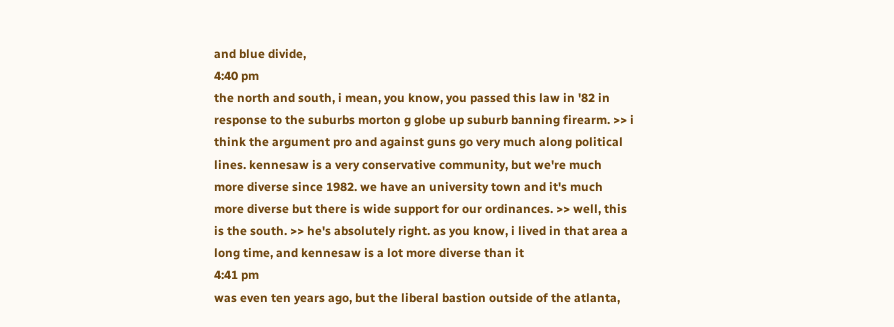and blue divide,
4:40 pm
the north and south, i mean, you know, you passed this law in '82 in response to the suburbs morton g globe up suburb banning firearm. >> i think the argument pro and against guns go very much along political lines. kennesaw is a very conservative community, but we're much more diverse since 1982. we have an university town and it's much more diverse but there is wide support for our ordinances. >> well, this is the south. >> he's absolutely right. as you know, i lived in that area a long time, and kennesaw is a lot more diverse than it
4:41 pm
was even ten years ago, but the liberal bastion outside of the atlanta,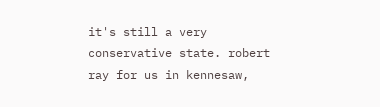it's still a very conservative state. robert ray for us in kennesaw,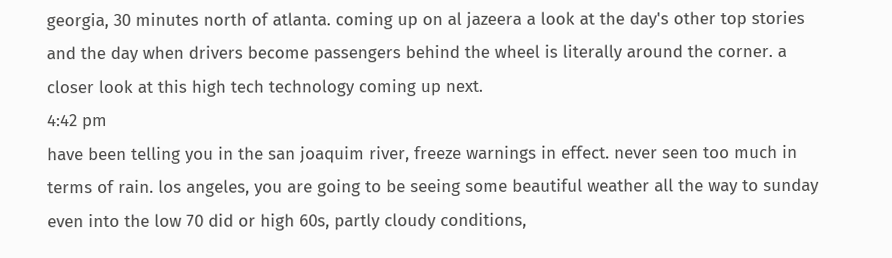georgia, 30 minutes north of atlanta. coming up on al jazeera a look at the day's other top stories and the day when drivers become passengers behind the wheel is literally around the corner. a closer look at this high tech technology coming up next.
4:42 pm
have been telling you in the san joaquim river, freeze warnings in effect. never seen too much in terms of rain. los angeles, you are going to be seeing some beautiful weather all the way to sunday even into the low 70 did or high 60s, partly cloudy conditions,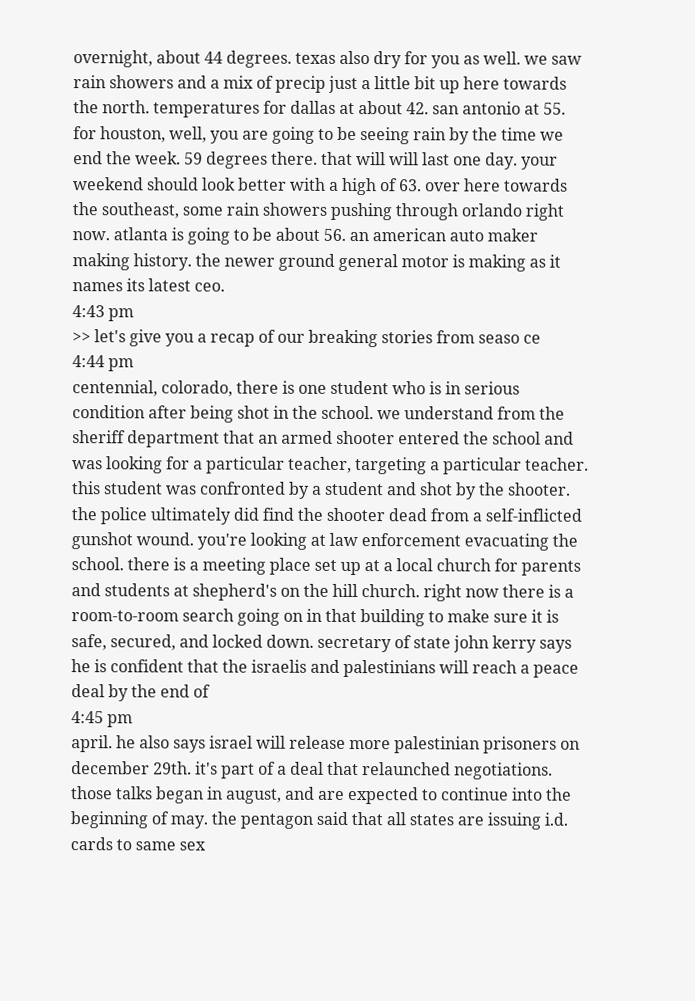overnight, about 44 degrees. texas also dry for you as well. we saw rain showers and a mix of precip just a little bit up here towards the north. temperatures for dallas at about 42. san antonio at 55. for houston, well, you are going to be seeing rain by the time we end the week. 59 degrees there. that will will last one day. your weekend should look better with a high of 63. over here towards the southeast, some rain showers pushing through orlando right now. atlanta is going to be about 56. an american auto maker making history. the newer ground general motor is making as it names its latest ceo.
4:43 pm
>> let's give you a recap of our breaking stories from seaso ce
4:44 pm
centennial, colorado, there is one student who is in serious condition after being shot in the school. we understand from the sheriff department that an armed shooter entered the school and was looking for a particular teacher, targeting a particular teacher. this student was confronted by a student and shot by the shooter. the police ultimately did find the shooter dead from a self-inflicted gunshot wound. you're looking at law enforcement evacuating the school. there is a meeting place set up at a local church for parents and students at shepherd's on the hill church. right now there is a room-to-room search going on in that building to make sure it is safe, secured, and locked down. secretary of state john kerry says he is confident that the israelis and palestinians will reach a peace deal by the end of
4:45 pm
april. he also says israel will release more palestinian prisoners on december 29th. it's part of a deal that relaunched negotiations. those talks began in august, and are expected to continue into the beginning of may. the pentagon said that all states are issuing i.d. cards to same sex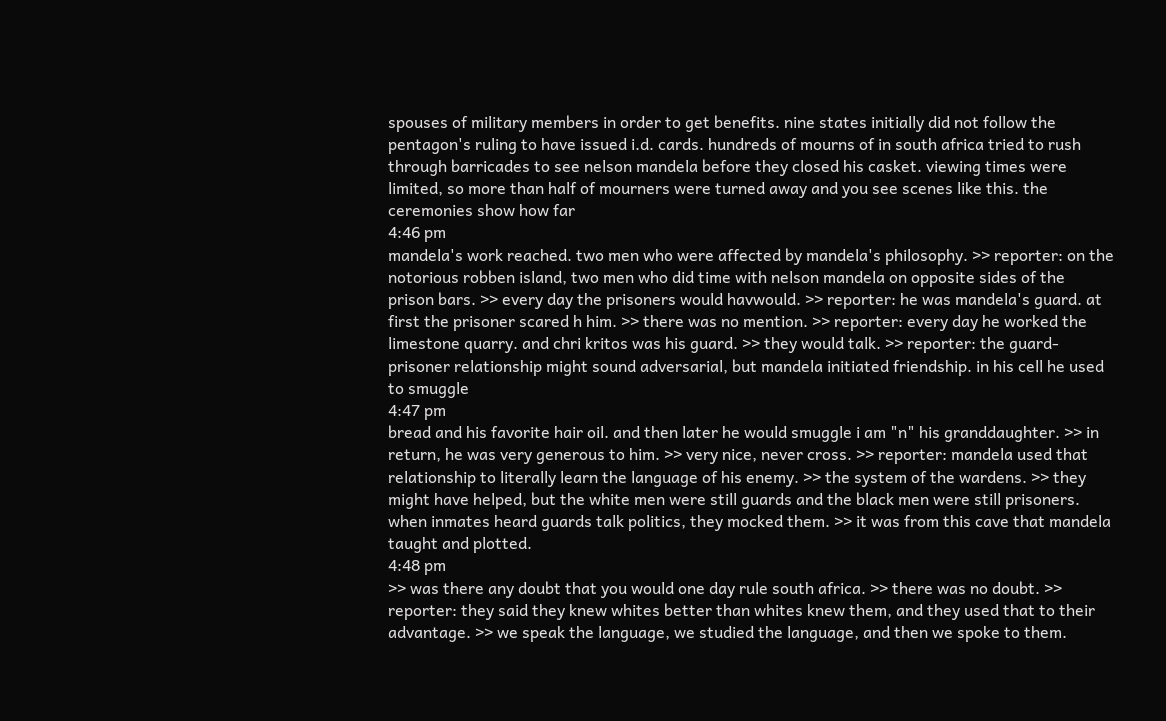spouses of military members in order to get benefits. nine states initially did not follow the pentagon's ruling to have issued i.d. cards. hundreds of mourns of in south africa tried to rush through barricades to see nelson mandela before they closed his casket. viewing times were limited, so more than half of mourners were turned away and you see scenes like this. the ceremonies show how far
4:46 pm
mandela's work reached. two men who were affected by mandela's philosophy. >> reporter: on the notorious robben island, two men who did time with nelson mandela on opposite sides of the prison bars. >> every day the prisoners would havwould. >> reporter: he was mandela's guard. at first the prisoner scared h him. >> there was no mention. >> reporter: every day he worked the limestone quarry. and chri kritos was his guard. >> they would talk. >> reporter: the guard-prisoner relationship might sound adversarial, but mandela initiated friendship. in his cell he used to smuggle
4:47 pm
bread and his favorite hair oil. and then later he would smuggle i am "n" his granddaughter. >> in return, he was very generous to him. >> very nice, never cross. >> reporter: mandela used that relationship to literally learn the language of his enemy. >> the system of the wardens. >> they might have helped, but the white men were still guards and the black men were still prisoners. when inmates heard guards talk politics, they mocked them. >> it was from this cave that mandela taught and plotted.
4:48 pm
>> was there any doubt that you would one day rule south africa. >> there was no doubt. >> reporter: they said they knew whites better than whites knew them, and they used that to their advantage. >> we speak the language, we studied the language, and then we spoke to them.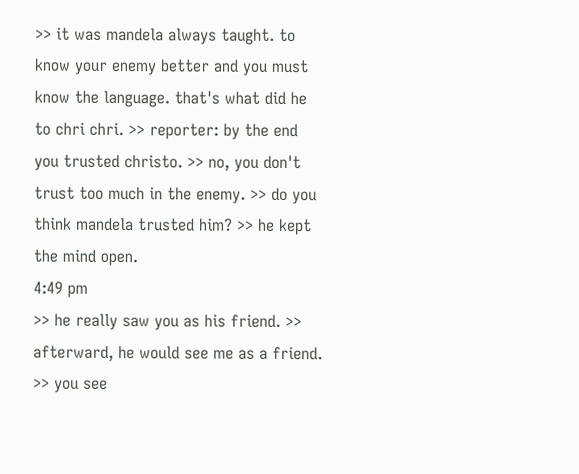>> it was mandela always taught. to know your enemy better and you must know the language. that's what did he to chri chri. >> reporter: by the end you trusted christo. >> no, you don't trust too much in the enemy. >> do you think mandela trusted him? >> he kept the mind open.
4:49 pm
>> he really saw you as his friend. >> afterward, he would see me as a friend. >> you see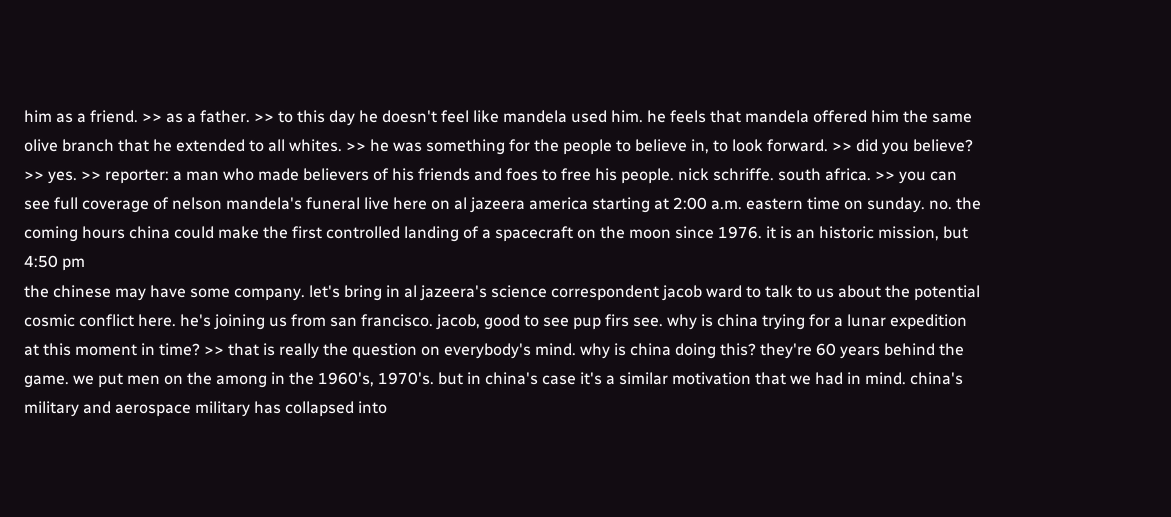him as a friend. >> as a father. >> to this day he doesn't feel like mandela used him. he feels that mandela offered him the same olive branch that he extended to all whites. >> he was something for the people to believe in, to look forward. >> did you believe? >> yes. >> reporter: a man who made believers of his friends and foes to free his people. nick schriffe. south africa. >> you can see full coverage of nelson mandela's funeral live here on al jazeera america starting at 2:00 a.m. eastern time on sunday. no. the coming hours china could make the first controlled landing of a spacecraft on the moon since 1976. it is an historic mission, but
4:50 pm
the chinese may have some company. let's bring in al jazeera's science correspondent jacob ward to talk to us about the potential cosmic conflict here. he's joining us from san francisco. jacob, good to see pup firs see. why is china trying for a lunar expedition at this moment in time? >> that is really the question on everybody's mind. why is china doing this? they're 60 years behind the game. we put men on the among in the 1960's, 1970's. but in china's case it's a similar motivation that we had in mind. china's military and aerospace military has collapsed into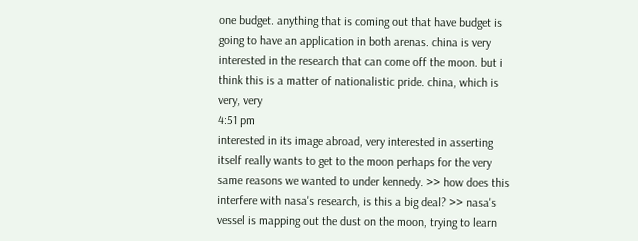one budget. anything that is coming out that have budget is going to have an application in both arenas. china is very interested in the research that can come off the moon. but i think this is a matter of nationalistic pride. china, which is very, very
4:51 pm
interested in its image abroad, very interested in asserting itself really wants to get to the moon perhaps for the very same reasons we wanted to under kennedy. >> how does this interfere with nasa's research, is this a big deal? >> nasa's vessel is mapping out the dust on the moon, trying to learn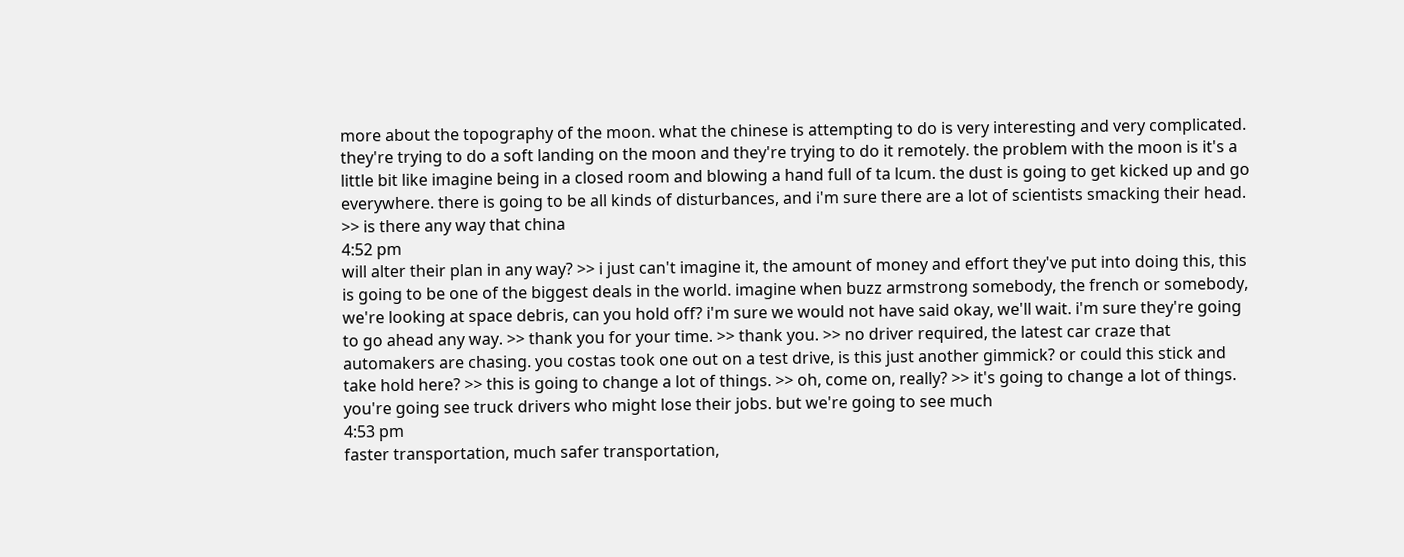more about the topography of the moon. what the chinese is attempting to do is very interesting and very complicated. they're trying to do a soft landing on the moon and they're trying to do it remotely. the problem with the moon is it's a little bit like imagine being in a closed room and blowing a hand full of ta lcum. the dust is going to get kicked up and go everywhere. there is going to be all kinds of disturbances, and i'm sure there are a lot of scientists smacking their head. >> is there any way that china
4:52 pm
will alter their plan in any way? >> i just can't imagine it, the amount of money and effort they've put into doing this, this is going to be one of the biggest deals in the world. imagine when buzz armstrong somebody, the french or somebody, we're looking at space debris, can you hold off? i'm sure we would not have said okay, we'll wait. i'm sure they're going to go ahead any way. >> thank you for your time. >> thank you. >> no driver required, the latest car craze that automakers are chasing. you costas took one out on a test drive, is this just another gimmick? or could this stick and take hold here? >> this is going to change a lot of things. >> oh, come on, really? >> it's going to change a lot of things. you're going see truck drivers who might lose their jobs. but we're going to see much
4:53 pm
faster transportation, much safer transportation,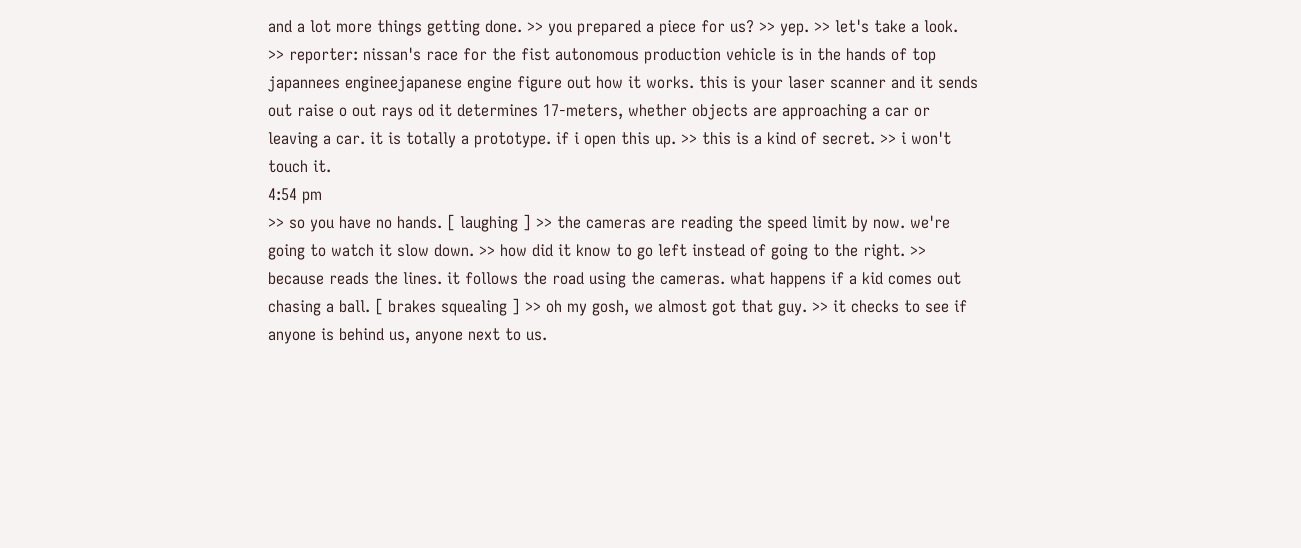and a lot more things getting done. >> you prepared a piece for us? >> yep. >> let's take a look. >> reporter: nissan's race for the fist autonomous production vehicle is in the hands of top japannees engineejapanese engine figure out how it works. this is your laser scanner and it sends out raise o out rays od it determines 17-meters, whether objects are approaching a car or leaving a car. it is totally a prototype. if i open this up. >> this is a kind of secret. >> i won't touch it.
4:54 pm
>> so you have no hands. [ laughing ] >> the cameras are reading the speed limit by now. we're going to watch it slow down. >> how did it know to go left instead of going to the right. >> because reads the lines. it follows the road using the cameras. what happens if a kid comes out chasing a ball. [ brakes squealing ] >> oh my gosh, we almost got that guy. >> it checks to see if anyone is behind us, anyone next to us.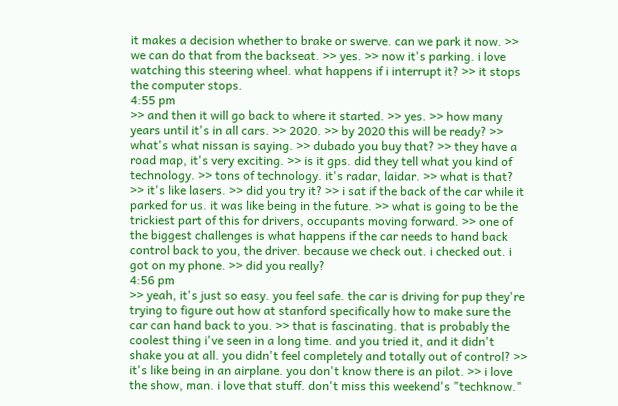it makes a decision whether to brake or swerve. can we park it now. >> we can do that from the backseat. >> yes. >> now it's parking. i love watching this steering wheel. what happens if i interrupt it? >> it stops the computer stops.
4:55 pm
>> and then it will go back to where it started. >> yes. >> how many years until it's in all cars. >> 2020. >> by 2020 this will be ready? >> what's what nissan is saying. >> dubado you buy that? >> they have a road map, it's very exciting. >> is it gps. did they tell what you kind of technology. >> tons of technology. it's radar, laidar. >> what is that? >> it's like lasers. >> did you try it? >> i sat if the back of the car while it parked for us. it was like being in the future. >> what is going to be the trickiest part of this for drivers, occupants moving forward. >> one of the biggest challenges is what happens if the car needs to hand back control back to you, the driver. because we check out. i checked out. i got on my phone. >> did you really?
4:56 pm
>> yeah, it's just so easy. you feel safe. the car is driving for pup they're trying to figure out how at stanford specifically how to make sure the car can hand back to you. >> that is fascinating. that is probably the coolest thing i've seen in a long time. and you tried it, and it didn't shake you at all. you didn't feel completely and totally out of control? >> it's like being in an airplane. you don't know there is an pilot. >> i love the show, man. i love that stuff. don't miss this weekend's "techknow."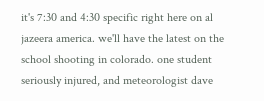it's 7:30 and 4:30 specific right here on al jazeera america. we'll have the latest on the school shooting in colorado. one student seriously injured, and meteorologist dave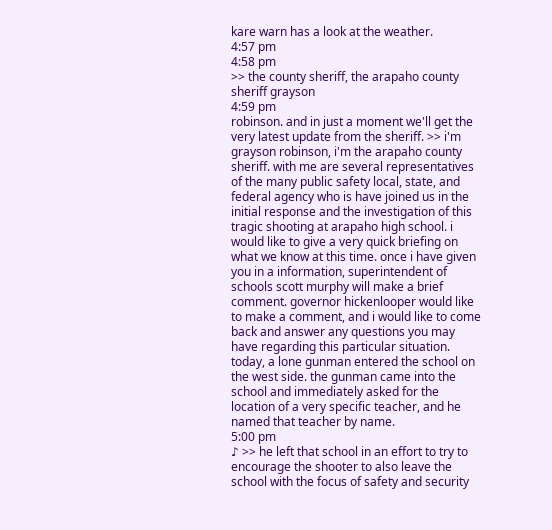kare warn has a look at the weather.
4:57 pm
4:58 pm
>> the county sheriff, the arapaho county sheriff grayson
4:59 pm
robinson. and in just a moment we'll get the very latest update from the sheriff. >> i'm grayson robinson, i'm the arapaho county sheriff. with me are several representatives of the many public safety local, state, and federal agency who is have joined us in the initial response and the investigation of this tragic shooting at arapaho high school. i would like to give a very quick briefing on what we know at this time. once i have given you in a information, superintendent of schools scott murphy will make a brief comment. governor hickenlooper would like to make a comment, and i would like to come back and answer any questions you may have regarding this particular situation. today, a lone gunman entered the school on the west side. the gunman came into the school and immediately asked for the location of a very specific teacher, and he named that teacher by name.
5:00 pm
♪ >> he left that school in an effort to try to encourage the shooter to also leave the school with the focus of safety and security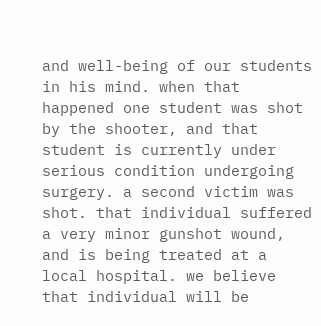and well-being of our students in his mind. when that happened one student was shot by the shooter, and that student is currently under serious condition undergoing surgery. a second victim was shot. that individual suffered a very minor gunshot wound, and is being treated at a local hospital. we believe that individual will be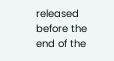released before the end of the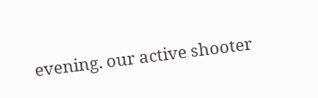evening. our active shooter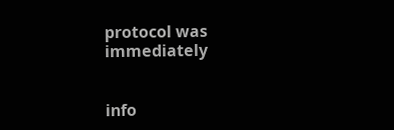protocol was immediately


info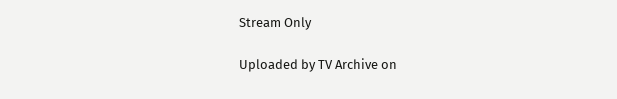Stream Only

Uploaded by TV Archive on